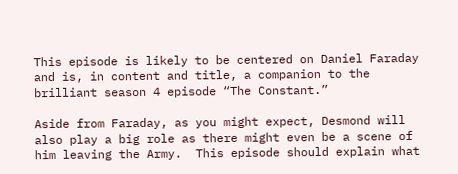This episode is likely to be centered on Daniel Faraday and is, in content and title, a companion to the brilliant season 4 episode “The Constant.”

Aside from Faraday, as you might expect, Desmond will also play a big role as there might even be a scene of him leaving the Army.  This episode should explain what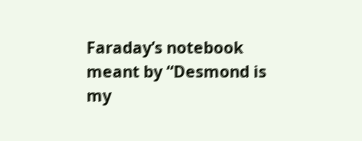Faraday’s notebook meant by “Desmond is my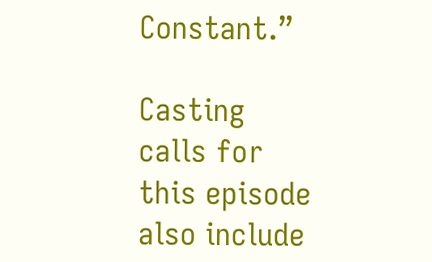Constant.”

Casting calls for this episode also include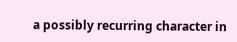a possibly recurring character in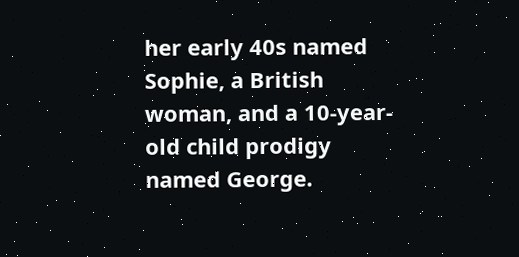her early 40s named Sophie, a British woman, and a 10-year-old child prodigy named George.